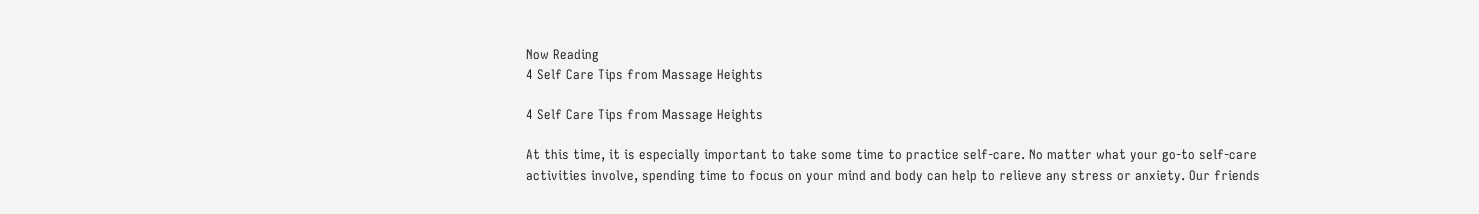Now Reading
4 Self Care Tips from Massage Heights

4 Self Care Tips from Massage Heights

At this time, it is especially important to take some time to practice self-care. No matter what your go-to self-care activities involve, spending time to focus on your mind and body can help to relieve any stress or anxiety. Our friends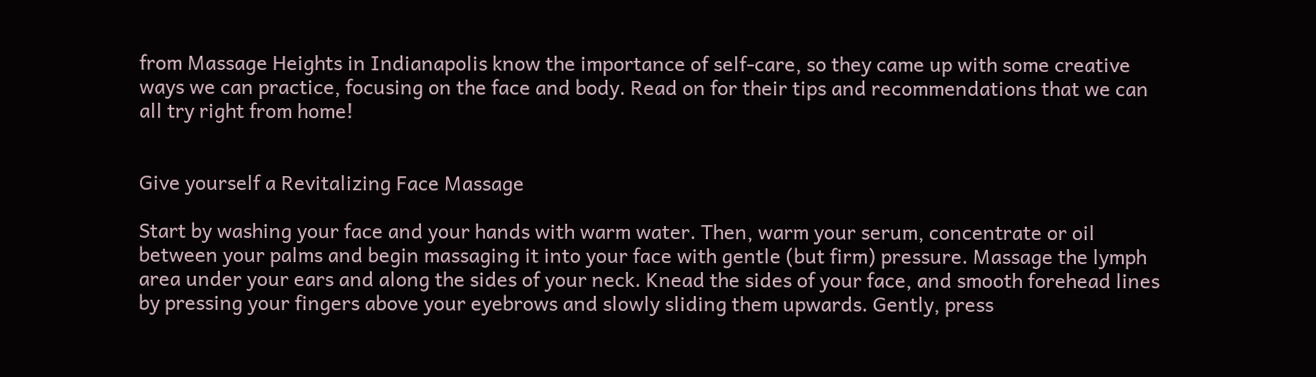from Massage Heights in Indianapolis know the importance of self-care, so they came up with some creative ways we can practice, focusing on the face and body. Read on for their tips and recommendations that we can all try right from home!


Give yourself a Revitalizing Face Massage

Start by washing your face and your hands with warm water. Then, warm your serum, concentrate or oil between your palms and begin massaging it into your face with gentle (but firm) pressure. Massage the lymph area under your ears and along the sides of your neck. Knead the sides of your face, and smooth forehead lines by pressing your fingers above your eyebrows and slowly sliding them upwards. Gently, press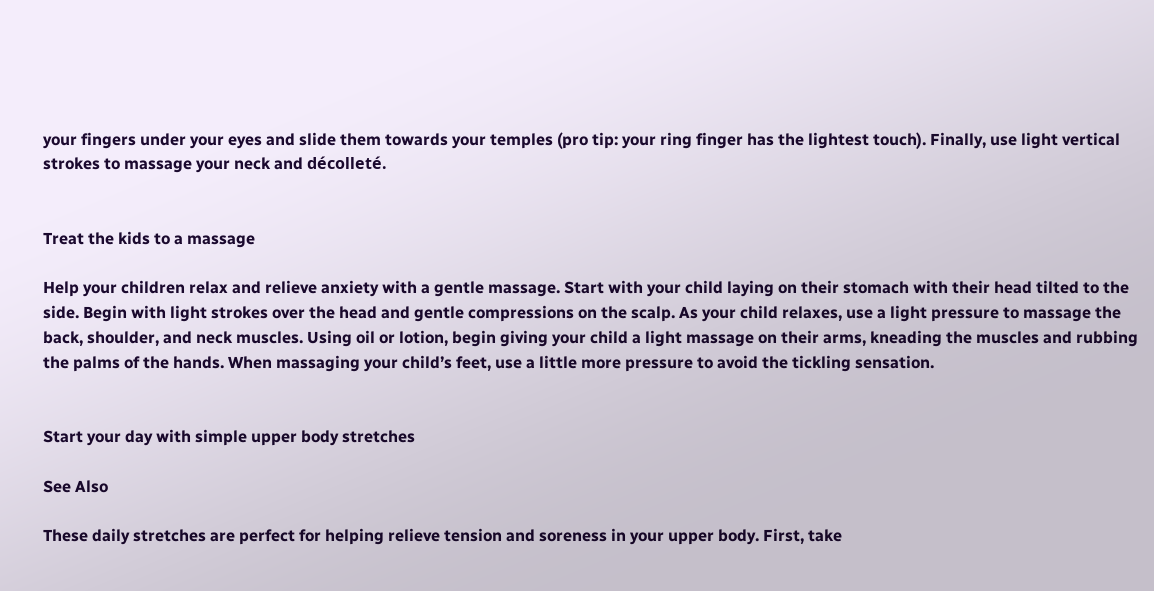your fingers under your eyes and slide them towards your temples (pro tip: your ring finger has the lightest touch). Finally, use light vertical strokes to massage your neck and décolleté.


Treat the kids to a massage

Help your children relax and relieve anxiety with a gentle massage. Start with your child laying on their stomach with their head tilted to the side. Begin with light strokes over the head and gentle compressions on the scalp. As your child relaxes, use a light pressure to massage the back, shoulder, and neck muscles. Using oil or lotion, begin giving your child a light massage on their arms, kneading the muscles and rubbing the palms of the hands. When massaging your child’s feet, use a little more pressure to avoid the tickling sensation.


Start your day with simple upper body stretches

See Also

These daily stretches are perfect for helping relieve tension and soreness in your upper body. First, take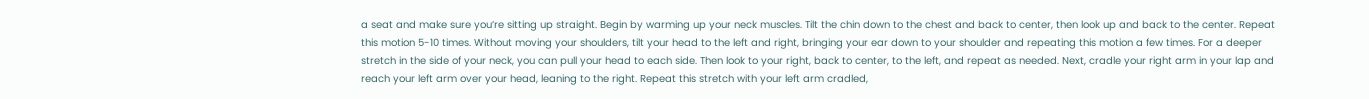a seat and make sure you’re sitting up straight. Begin by warming up your neck muscles. Tilt the chin down to the chest and back to center, then look up and back to the center. Repeat this motion 5-10 times. Without moving your shoulders, tilt your head to the left and right, bringing your ear down to your shoulder and repeating this motion a few times. For a deeper stretch in the side of your neck, you can pull your head to each side. Then look to your right, back to center, to the left, and repeat as needed. Next, cradle your right arm in your lap and reach your left arm over your head, leaning to the right. Repeat this stretch with your left arm cradled,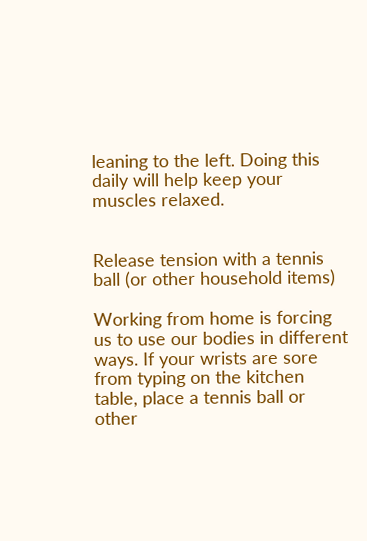leaning to the left. Doing this daily will help keep your muscles relaxed.


Release tension with a tennis ball (or other household items)

Working from home is forcing us to use our bodies in different ways. If your wrists are sore from typing on the kitchen table, place a tennis ball or other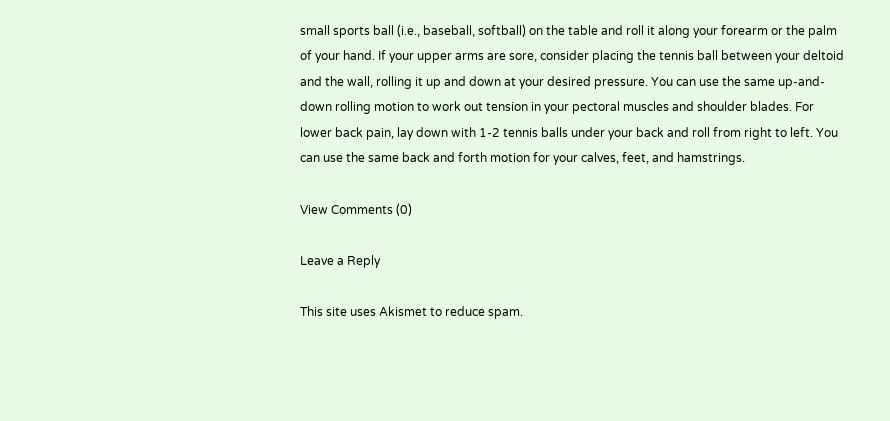small sports ball (i.e., baseball, softball) on the table and roll it along your forearm or the palm of your hand. If your upper arms are sore, consider placing the tennis ball between your deltoid and the wall, rolling it up and down at your desired pressure. You can use the same up-and-down rolling motion to work out tension in your pectoral muscles and shoulder blades. For lower back pain, lay down with 1-2 tennis balls under your back and roll from right to left. You can use the same back and forth motion for your calves, feet, and hamstrings.

View Comments (0)

Leave a Reply

This site uses Akismet to reduce spam.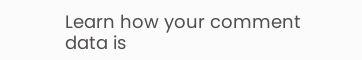Learn how your comment data is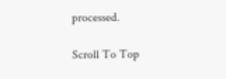processed.

Scroll To Top